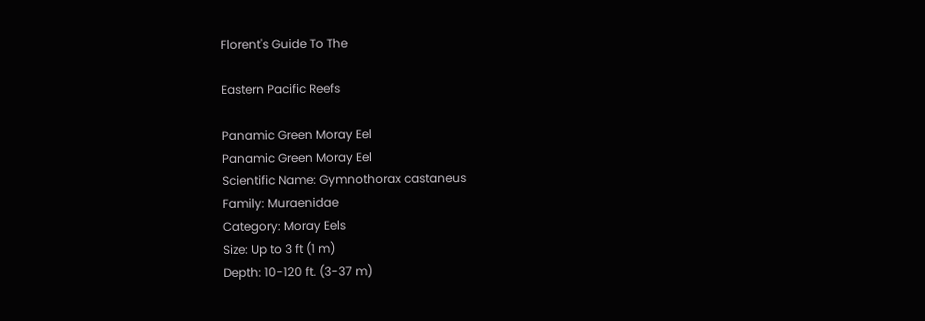Florent's Guide To The

Eastern Pacific Reefs

Panamic Green Moray Eel
Panamic Green Moray Eel
Scientific Name: Gymnothorax castaneus
Family: Muraenidae
Category: Moray Eels
Size: Up to 3 ft (1 m)
Depth: 10-120 ft. (3-37 m)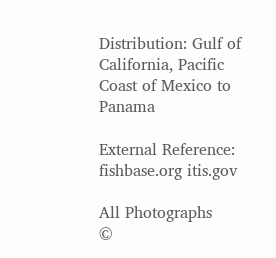Distribution: Gulf of California, Pacific Coast of Mexico to Panama

External Reference: fishbase.org itis.gov

All Photographs
©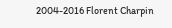2004-2016 Florent Charpin